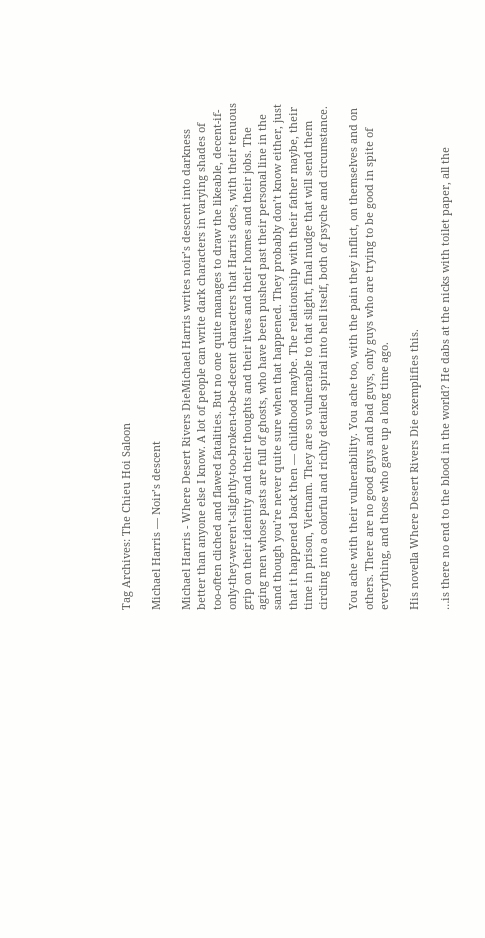Tag Archives: The Chieu Hoi Saloon

Michael Harris — Noir’s descent

Michael Harris - Where Desert Rivers DieMichael Harris writes noir’s descent into darkness better than anyone else I know. A lot of people can write dark characters in varying shades of too-often cliched and flawed fatalities. But no one quite manages to draw the likeable, decent-if-only-they-weren’t-slightly-too-broken-to-be-decent characters that Harris does, with their tenuous grip on their identity and their thoughts and their lives and their homes and their jobs. The aging men whose pasts are full of ghosts, who have been pushed past their personal line in the sand though you’re never quite sure when that happened. They probably don’t know either, just that it happened back then — childhood maybe. The relationship with their father maybe, their time in prison, Vietnam. They are so vulnerable to that slight, final nudge that will send them circling into a colorful and richly detailed spiral into hell itself, both of psyche and circumstance.

You ache with their vulnerability. You ache too, with the pain they inflict, on themselves and on others. There are no good guys and bad guys, only guys who are trying to be good in spite of everything, and those who gave up a long time ago.

His novella Where Desert Rivers Die exemplifies this.

…is there no end to the blood in the world? He dabs at the nicks with toilet paper, all the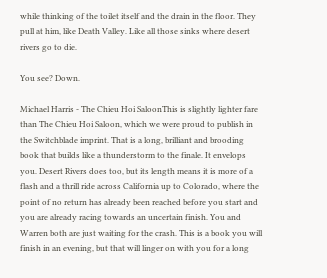while thinking of the toilet itself and the drain in the floor. They pull at him, like Death Valley. Like all those sinks where desert rivers go to die.

You see? Down.

Michael Harris - The Chieu Hoi SaloonThis is slightly lighter fare than The Chieu Hoi Saloon, which we were proud to publish in the Switchblade imprint. That is a long, brilliant and brooding book that builds like a thunderstorm to the finale. It envelops you. Desert Rivers does too, but its length means it is more of a flash and a thrill ride across California up to Colorado, where the point of no return has already been reached before you start and you are already racing towards an uncertain finish. You and Warren both are just waiting for the crash. This is a book you will finish in an evening, but that will linger on with you for a long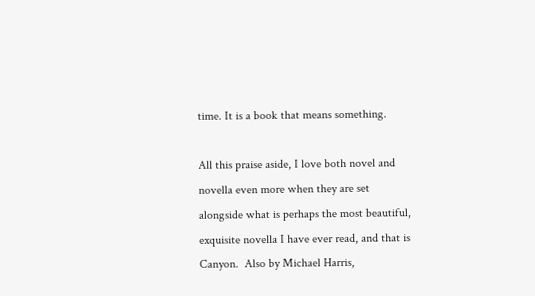time. It is a book that means something.

All this praise aside, I love both novel and novella even more when they are set alongside what is perhaps the most beautiful, exquisite novella I have ever read, and that is Canyon.  Also by Michael Harris,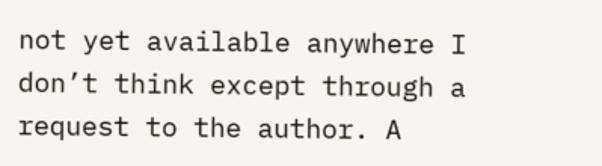not yet available anywhere I don’t think except through a request to the author. A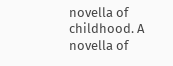novella of childhood. A novella of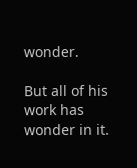wonder.

But all of his work has wonder in it.